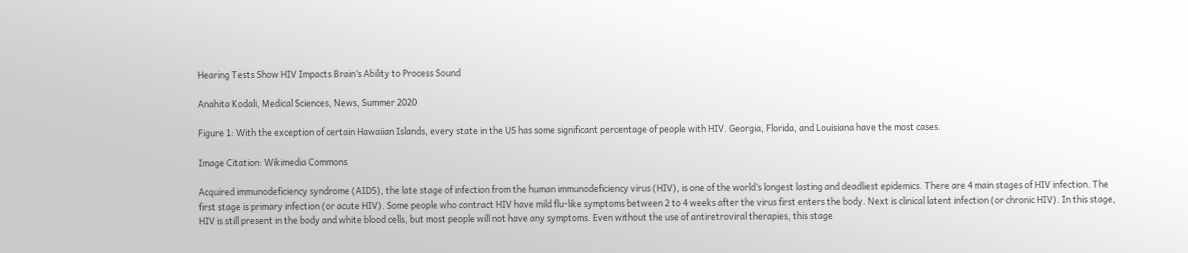Hearing Tests Show HIV Impacts Brain’s Ability to Process Sound

Anahita Kodali, Medical Sciences, News, Summer 2020

Figure 1: With the exception of certain Hawaiian Islands, every state in the US has some significant percentage of people with HIV. Georgia, Florida, and Louisiana have the most cases.

Image Citation: Wikimedia Commons

Acquired immunodeficiency syndrome (AIDS), the late stage of infection from the human immunodeficiency virus (HIV), is one of the world’s longest lasting and deadliest epidemics. There are 4 main stages of HIV infection. The first stage is primary infection (or acute HIV). Some people who contract HIV have mild flu-like symptoms between 2 to 4 weeks after the virus first enters the body. Next is clinical latent infection (or chronic HIV). In this stage, HIV is still present in the body and white blood cells, but most people will not have any symptoms. Even without the use of antiretroviral therapies, this stage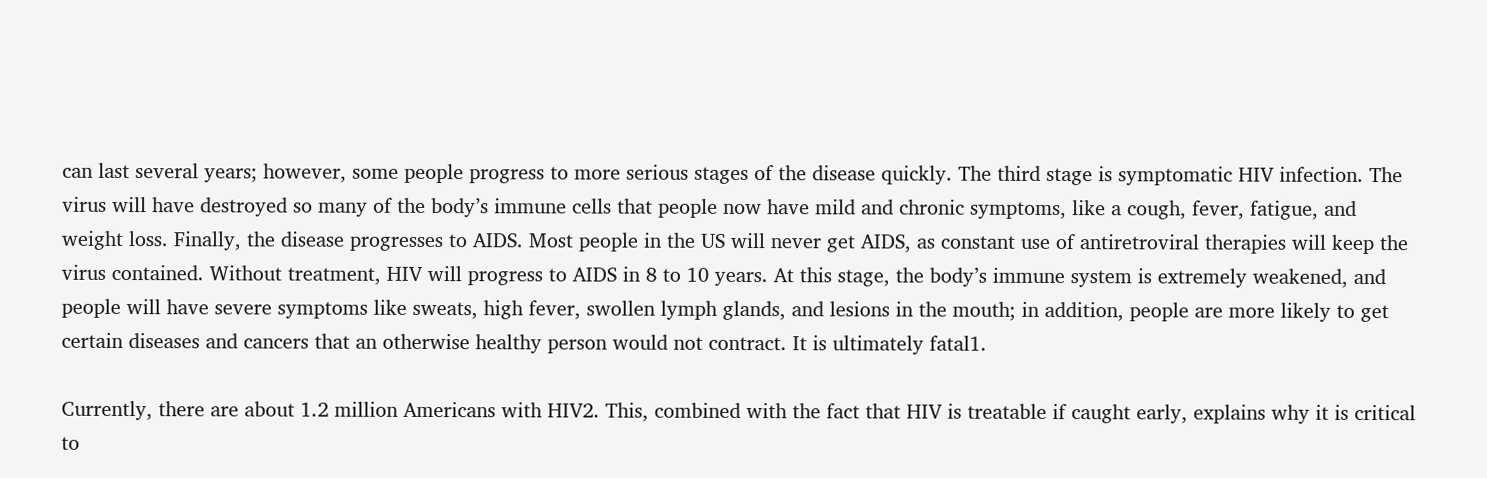can last several years; however, some people progress to more serious stages of the disease quickly. The third stage is symptomatic HIV infection. The virus will have destroyed so many of the body’s immune cells that people now have mild and chronic symptoms, like a cough, fever, fatigue, and weight loss. Finally, the disease progresses to AIDS. Most people in the US will never get AIDS, as constant use of antiretroviral therapies will keep the virus contained. Without treatment, HIV will progress to AIDS in 8 to 10 years. At this stage, the body’s immune system is extremely weakened, and people will have severe symptoms like sweats, high fever, swollen lymph glands, and lesions in the mouth; in addition, people are more likely to get certain diseases and cancers that an otherwise healthy person would not contract. It is ultimately fatal1.

Currently, there are about 1.2 million Americans with HIV2. This, combined with the fact that HIV is treatable if caught early, explains why it is critical to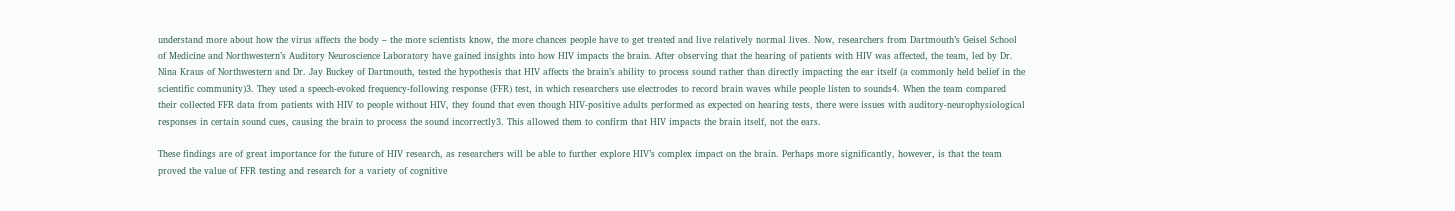understand more about how the virus affects the body – the more scientists know, the more chances people have to get treated and live relatively normal lives. Now, researchers from Dartmouth’s Geisel School of Medicine and Northwestern’s Auditory Neuroscience Laboratory have gained insights into how HIV impacts the brain. After observing that the hearing of patients with HIV was affected, the team, led by Dr. Nina Kraus of Northwestern and Dr. Jay Buckey of Dartmouth, tested the hypothesis that HIV affects the brain’s ability to process sound rather than directly impacting the ear itself (a commonly held belief in the scientific community)3. They used a speech-evoked frequency-following response (FFR) test, in which researchers use electrodes to record brain waves while people listen to sounds4. When the team compared their collected FFR data from patients with HIV to people without HIV, they found that even though HIV-positive adults performed as expected on hearing tests, there were issues with auditory-neurophysiological responses in certain sound cues, causing the brain to process the sound incorrectly3. This allowed them to confirm that HIV impacts the brain itself, not the ears.

These findings are of great importance for the future of HIV research, as researchers will be able to further explore HIV’s complex impact on the brain. Perhaps more significantly, however, is that the team proved the value of FFR testing and research for a variety of cognitive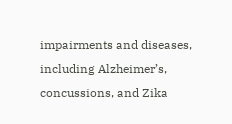impairments and diseases, including Alzheimer’s, concussions, and Zika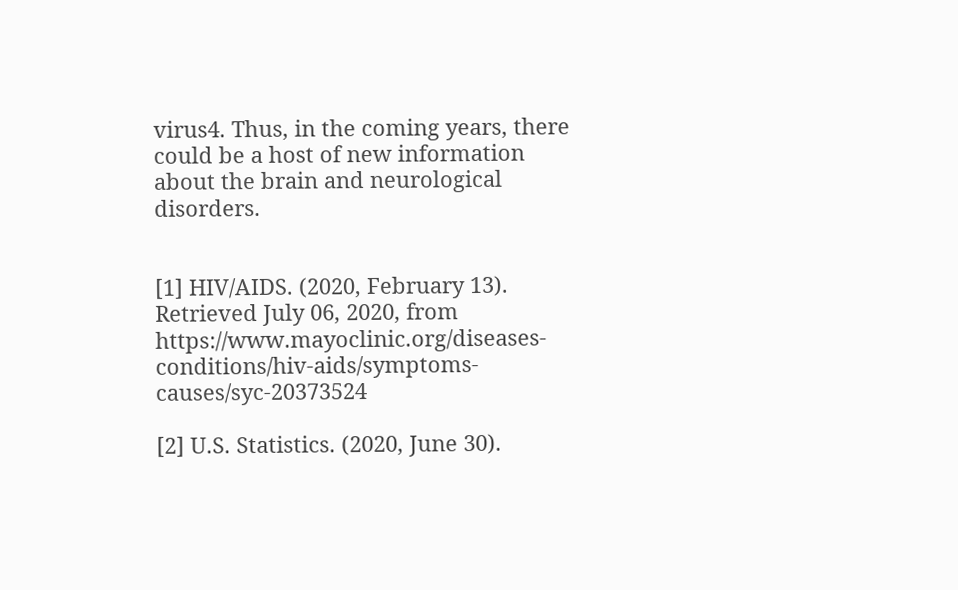virus4. Thus, in the coming years, there could be a host of new information about the brain and neurological disorders.


[1] HIV/AIDS. (2020, February 13). Retrieved July 06, 2020, from https://www.mayoclinic.org/diseases-conditions/hiv-aids/symptoms-causes/syc-20373524

[2] U.S. Statistics. (2020, June 30).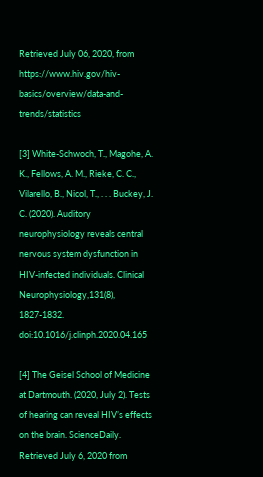Retrieved July 06, 2020, from https://www.hiv.gov/hiv-basics/overview/data-and-trends/statistics

[3] White-Schwoch, T., Magohe, A. K., Fellows, A. M., Rieke, C. C., Vilarello, B., Nicol, T., . . . Buckey, J. C. (2020). Auditory neurophysiology reveals central nervous system dysfunction in HIV-infected individuals. Clinical Neurophysiology,131(8), 1827-1832. doi:10.1016/j.clinph.2020.04.165

[4] The Geisel School of Medicine at Dartmouth. (2020, July 2). Tests of hearing can reveal HIV’s effects on the brain. ScienceDaily. Retrieved July 6, 2020 from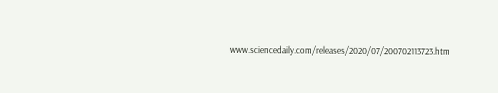www.sciencedaily.com/releases/2020/07/200702113723.htm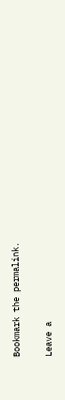Bookmark the permalink.

Leave a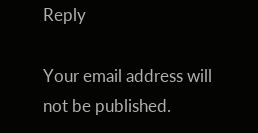Reply

Your email address will not be published.